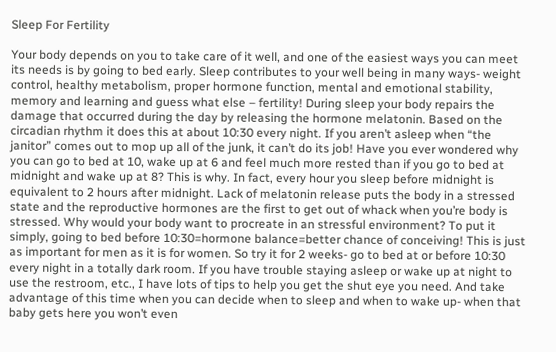Sleep For Fertility

Your body depends on you to take care of it well, and one of the easiest ways you can meet its needs is by going to bed early. Sleep contributes to your well being in many ways- weight control, healthy metabolism, proper hormone function, mental and emotional stability, memory and learning and guess what else – fertility! During sleep your body repairs the damage that occurred during the day by releasing the hormone melatonin. Based on the circadian rhythm it does this at about 10:30 every night. If you aren’t asleep when “the janitor” comes out to mop up all of the junk, it can’t do its job! Have you ever wondered why you can go to bed at 10, wake up at 6 and feel much more rested than if you go to bed at midnight and wake up at 8? This is why. In fact, every hour you sleep before midnight is equivalent to 2 hours after midnight. Lack of melatonin release puts the body in a stressed state and the reproductive hormones are the first to get out of whack when you’re body is stressed. Why would your body want to procreate in an stressful environment? To put it simply, going to bed before 10:30=hormone balance=better chance of conceiving! This is just as important for men as it is for women. So try it for 2 weeks- go to bed at or before 10:30 every night in a totally dark room. If you have trouble staying asleep or wake up at night to use the restroom, etc., I have lots of tips to help you get the shut eye you need. And take advantage of this time when you can decide when to sleep and when to wake up- when that baby gets here you won’t even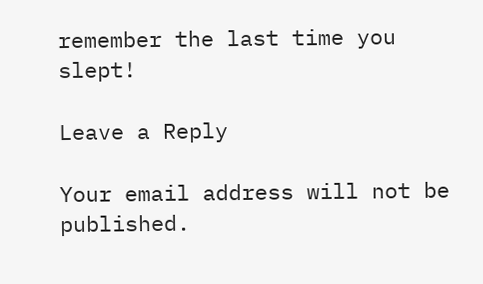remember the last time you slept!

Leave a Reply

Your email address will not be published.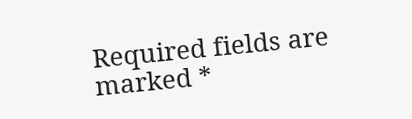Required fields are marked *